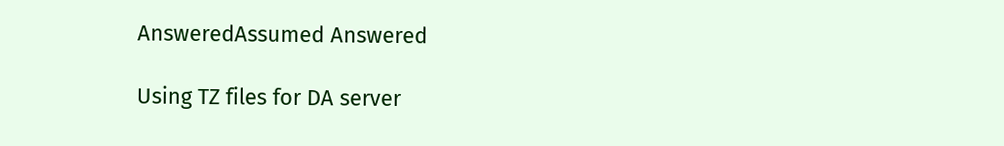AnsweredAssumed Answered

Using TZ files for DA server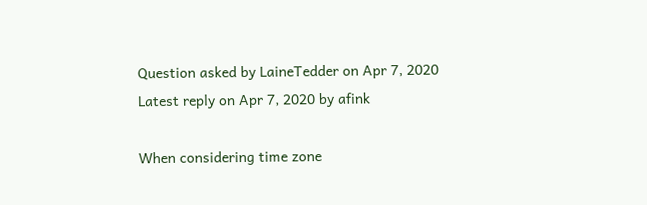Question asked by LaineTedder on Apr 7, 2020
Latest reply on Apr 7, 2020 by afink

When considering time zone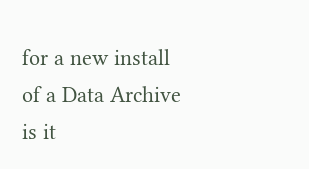for a new install of a Data Archive is it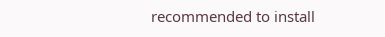recommended to install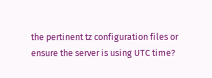the pertinent tz configuration files or ensure the server is using UTC time?